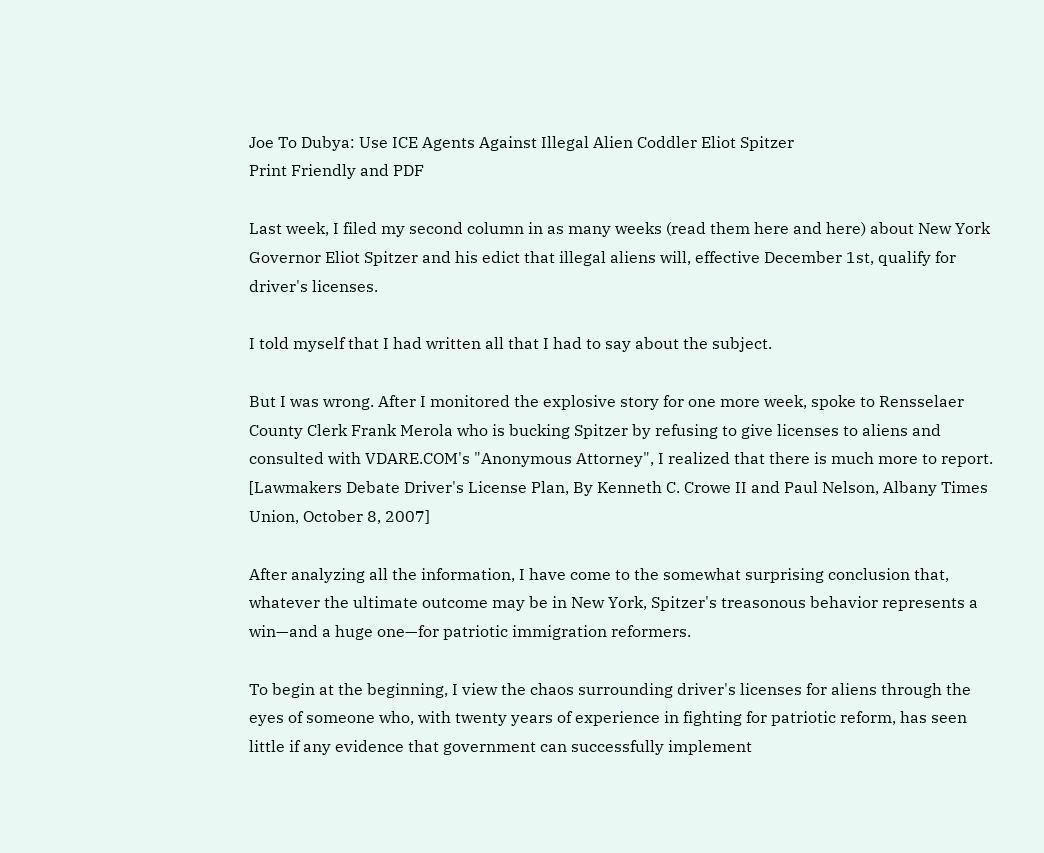Joe To Dubya: Use ICE Agents Against Illegal Alien Coddler Eliot Spitzer
Print Friendly and PDF

Last week, I filed my second column in as many weeks (read them here and here) about New York Governor Eliot Spitzer and his edict that illegal aliens will, effective December 1st, qualify for driver's licenses.

I told myself that I had written all that I had to say about the subject.

But I was wrong. After I monitored the explosive story for one more week, spoke to Rensselaer County Clerk Frank Merola who is bucking Spitzer by refusing to give licenses to aliens and consulted with VDARE.COM's "Anonymous Attorney", I realized that there is much more to report. [Lawmakers Debate Driver's License Plan, By Kenneth C. Crowe II and Paul Nelson, Albany Times Union, October 8, 2007]

After analyzing all the information, I have come to the somewhat surprising conclusion that, whatever the ultimate outcome may be in New York, Spitzer's treasonous behavior represents a win—and a huge one—for patriotic immigration reformers.

To begin at the beginning, I view the chaos surrounding driver's licenses for aliens through the eyes of someone who, with twenty years of experience in fighting for patriotic reform, has seen little if any evidence that government can successfully implement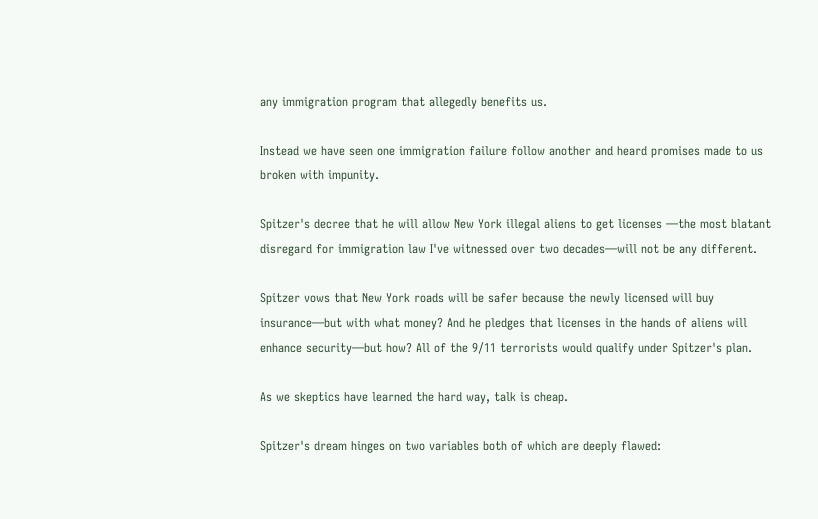any immigration program that allegedly benefits us.

Instead we have seen one immigration failure follow another and heard promises made to us broken with impunity.

Spitzer's decree that he will allow New York illegal aliens to get licenses —the most blatant disregard for immigration law I've witnessed over two decades—will not be any different.

Spitzer vows that New York roads will be safer because the newly licensed will buy insurance—but with what money? And he pledges that licenses in the hands of aliens will enhance security—but how? All of the 9/11 terrorists would qualify under Spitzer's plan.

As we skeptics have learned the hard way, talk is cheap.

Spitzer's dream hinges on two variables both of which are deeply flawed: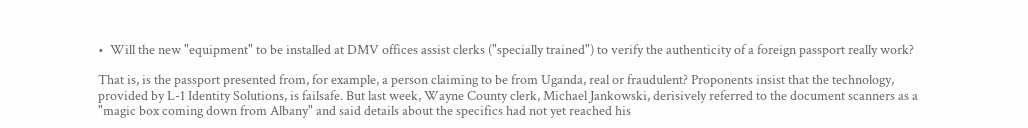•  Will the new "equipment" to be installed at DMV offices assist clerks ("specially trained") to verify the authenticity of a foreign passport really work?

That is, is the passport presented from, for example, a person claiming to be from Uganda, real or fraudulent? Proponents insist that the technology, provided by L-1 Identity Solutions, is failsafe. But last week, Wayne County clerk, Michael Jankowski, derisively referred to the document scanners as a "magic box coming down from Albany" and said details about the specifics had not yet reached his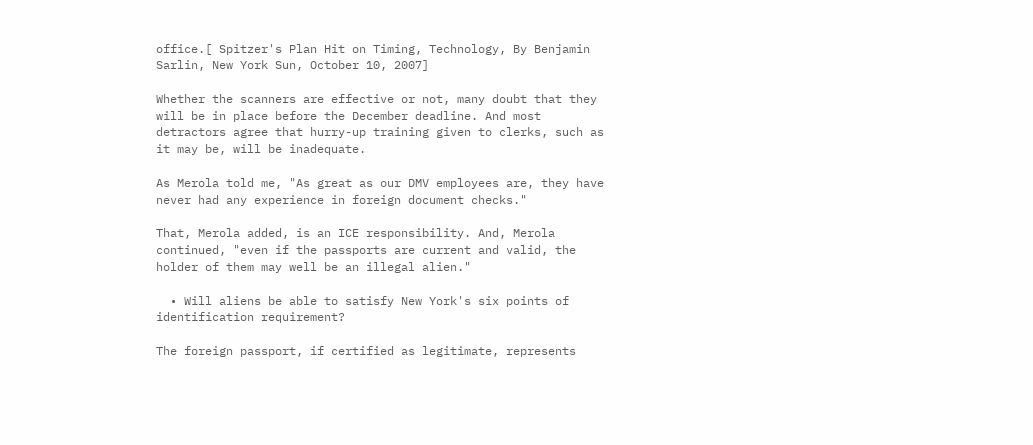office.[ Spitzer's Plan Hit on Timing, Technology, By Benjamin Sarlin, New York Sun, October 10, 2007]

Whether the scanners are effective or not, many doubt that they will be in place before the December deadline. And most detractors agree that hurry-up training given to clerks, such as it may be, will be inadequate.

As Merola told me, "As great as our DMV employees are, they have never had any experience in foreign document checks."

That, Merola added, is an ICE responsibility. And, Merola continued, "even if the passports are current and valid, the holder of them may well be an illegal alien."

  • Will aliens be able to satisfy New York's six points of identification requirement?

The foreign passport, if certified as legitimate, represents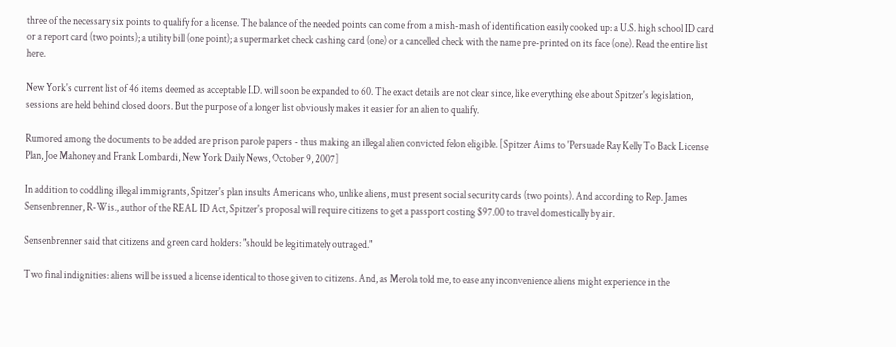three of the necessary six points to qualify for a license. The balance of the needed points can come from a mish-mash of identification easily cooked up: a U.S. high school ID card or a report card (two points); a utility bill (one point); a supermarket check cashing card (one) or a cancelled check with the name pre-printed on its face (one). Read the entire list here.

New York's current list of 46 items deemed as acceptable I.D. will soon be expanded to 60. The exact details are not clear since, like everything else about Spitzer's legislation, sessions are held behind closed doors. But the purpose of a longer list obviously makes it easier for an alien to qualify.

Rumored among the documents to be added are prison parole papers - thus making an illegal alien convicted felon eligible. [Spitzer Aims to 'Persuade Ray Kelly To Back License Plan, Joe Mahoney and Frank Lombardi, New York Daily News, October 9, 2007]

In addition to coddling illegal immigrants, Spitzer's plan insults Americans who, unlike aliens, must present social security cards (two points). And according to Rep. James Sensenbrenner, R-Wis., author of the REAL ID Act, Spitzer's proposal will require citizens to get a passport costing $97.00 to travel domestically by air.

Sensenbrenner said that citizens and green card holders: "should be legitimately outraged."

Two final indignities: aliens will be issued a license identical to those given to citizens. And, as Merola told me, to ease any inconvenience aliens might experience in the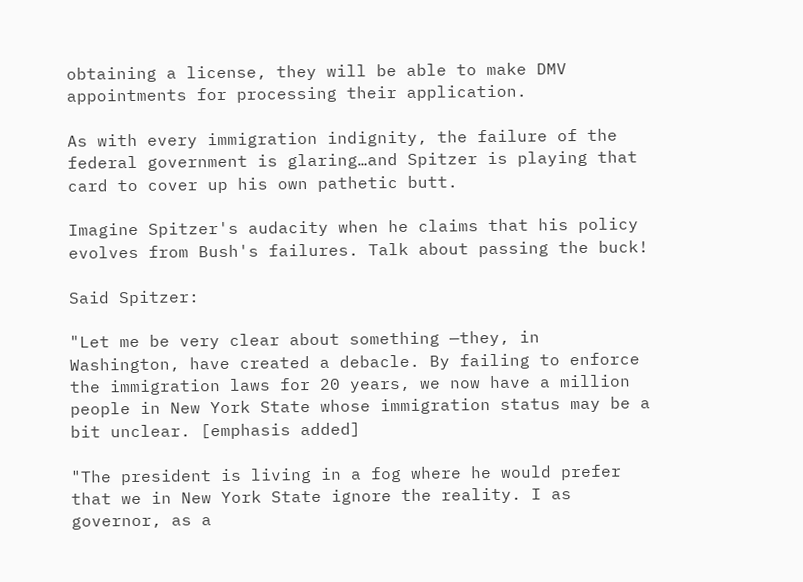obtaining a license, they will be able to make DMV appointments for processing their application.

As with every immigration indignity, the failure of the federal government is glaring…and Spitzer is playing that card to cover up his own pathetic butt.

Imagine Spitzer's audacity when he claims that his policy evolves from Bush's failures. Talk about passing the buck!

Said Spitzer:

"Let me be very clear about something —they, in Washington, have created a debacle. By failing to enforce the immigration laws for 20 years, we now have a million people in New York State whose immigration status may be a bit unclear. [emphasis added]

"The president is living in a fog where he would prefer that we in New York State ignore the reality. I as governor, as a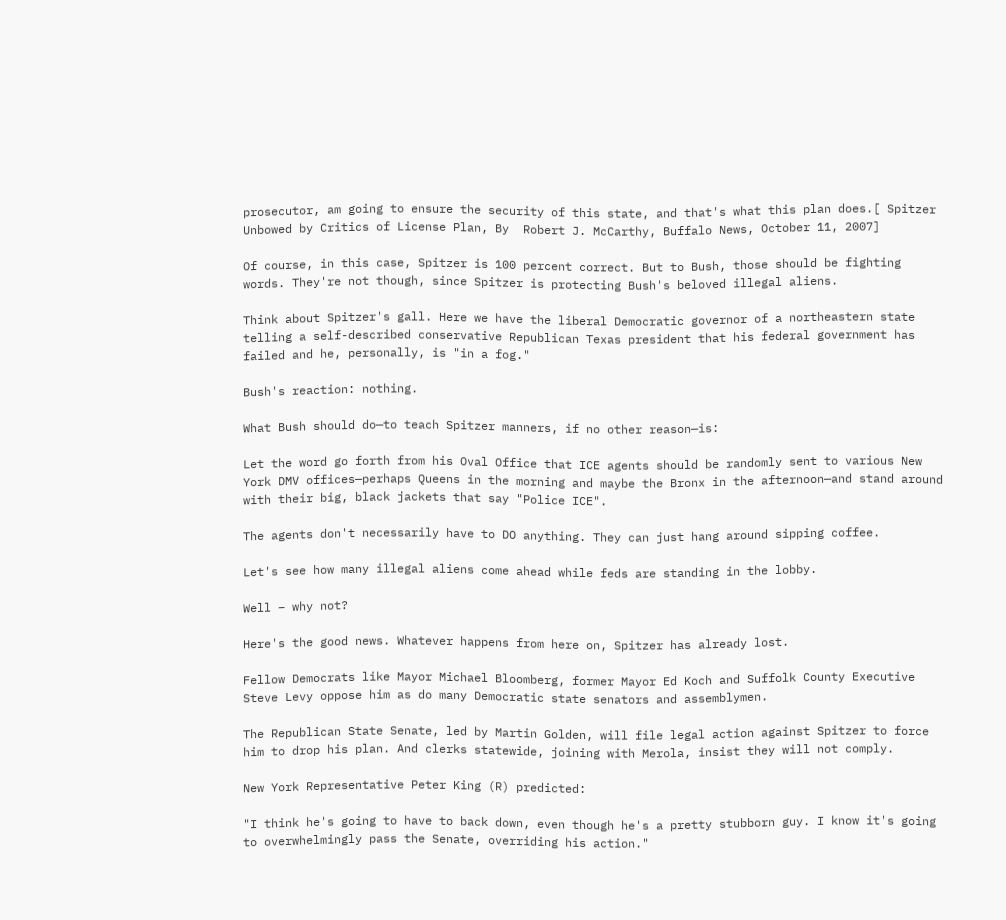prosecutor, am going to ensure the security of this state, and that's what this plan does.[ Spitzer Unbowed by Critics of License Plan, By  Robert J. McCarthy, Buffalo News, October 11, 2007]

Of course, in this case, Spitzer is 100 percent correct. But to Bush, those should be fighting words. They're not though, since Spitzer is protecting Bush's beloved illegal aliens.

Think about Spitzer's gall. Here we have the liberal Democratic governor of a northeastern state telling a self-described conservative Republican Texas president that his federal government has failed and he, personally, is "in a fog."

Bush's reaction: nothing.

What Bush should do—to teach Spitzer manners, if no other reason—is:

Let the word go forth from his Oval Office that ICE agents should be randomly sent to various New York DMV offices—perhaps Queens in the morning and maybe the Bronx in the afternoon—and stand around with their big, black jackets that say "Police ICE".

The agents don't necessarily have to DO anything. They can just hang around sipping coffee.

Let's see how many illegal aliens come ahead while feds are standing in the lobby.

Well – why not?

Here's the good news. Whatever happens from here on, Spitzer has already lost.

Fellow Democrats like Mayor Michael Bloomberg, former Mayor Ed Koch and Suffolk County Executive Steve Levy oppose him as do many Democratic state senators and assemblymen.

The Republican State Senate, led by Martin Golden, will file legal action against Spitzer to force him to drop his plan. And clerks statewide, joining with Merola, insist they will not comply.

New York Representative Peter King (R) predicted:

"I think he's going to have to back down, even though he's a pretty stubborn guy. I know it's going to overwhelmingly pass the Senate, overriding his action."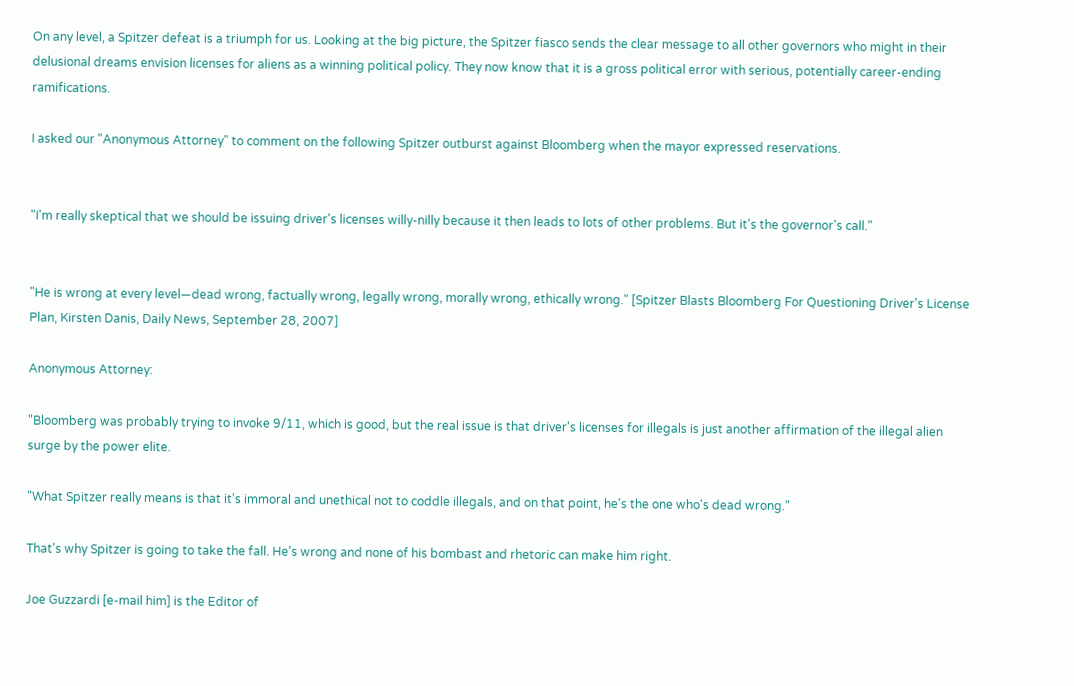On any level, a Spitzer defeat is a triumph for us. Looking at the big picture, the Spitzer fiasco sends the clear message to all other governors who might in their delusional dreams envision licenses for aliens as a winning political policy. They now know that it is a gross political error with serious, potentially career-ending ramifications.

I asked our "Anonymous Attorney" to comment on the following Spitzer outburst against Bloomberg when the mayor expressed reservations.


"I'm really skeptical that we should be issuing driver's licenses willy-nilly because it then leads to lots of other problems. But it's the governor's call."


"He is wrong at every level—dead wrong, factually wrong, legally wrong, morally wrong, ethically wrong." [Spitzer Blasts Bloomberg For Questioning Driver's License Plan, Kirsten Danis, Daily News, September 28, 2007]

Anonymous Attorney:

"Bloomberg was probably trying to invoke 9/11, which is good, but the real issue is that driver's licenses for illegals is just another affirmation of the illegal alien surge by the power elite.

"What Spitzer really means is that it's immoral and unethical not to coddle illegals, and on that point, he's the one who's dead wrong."

That's why Spitzer is going to take the fall. He's wrong and none of his bombast and rhetoric can make him right.

Joe Guzzardi [e-mail him] is the Editor of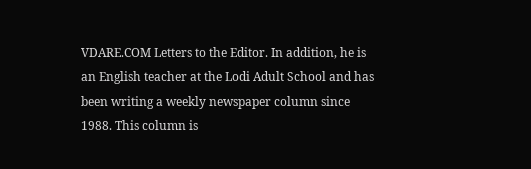VDARE.COM Letters to the Editor. In addition, he is an English teacher at the Lodi Adult School and has been writing a weekly newspaper column since 1988. This column is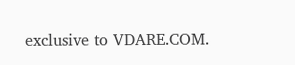exclusive to VDARE.COM.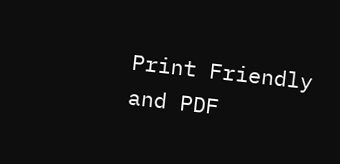Print Friendly and PDF